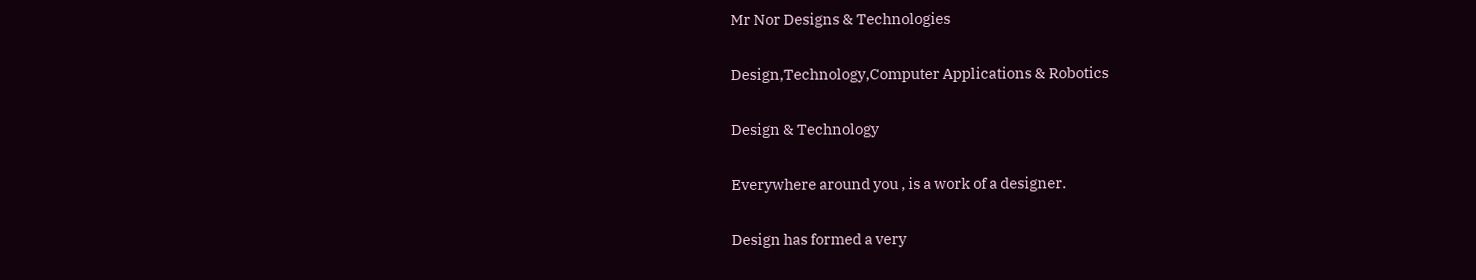Mr Nor Designs & Technologies

Design,Technology,Computer Applications & Robotics

Design & Technology

Everywhere around you , is a work of a designer.

Design has formed a very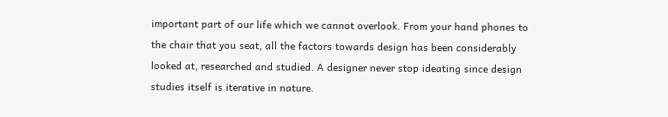important part of our life which we cannot overlook. From your hand phones to the chair that you seat, all the factors towards design has been considerably looked at, researched and studied. A designer never stop ideating since design studies itself is iterative in nature.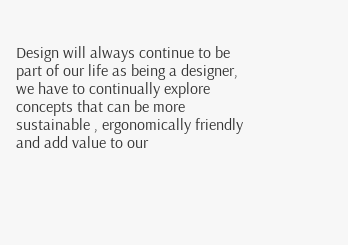Design will always continue to be part of our life as being a designer, we have to continually explore concepts that can be more sustainable , ergonomically friendly and add value to our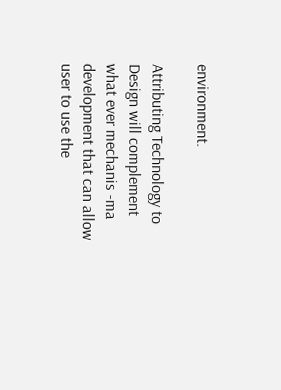environment.

Attributing Technology to Design will complement what ever mechanis -ma development that can allow user to use the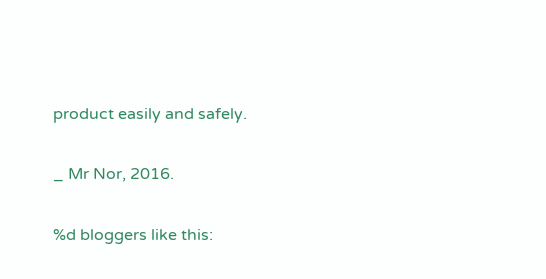product easily and safely.

_ Mr Nor, 2016.

%d bloggers like this: